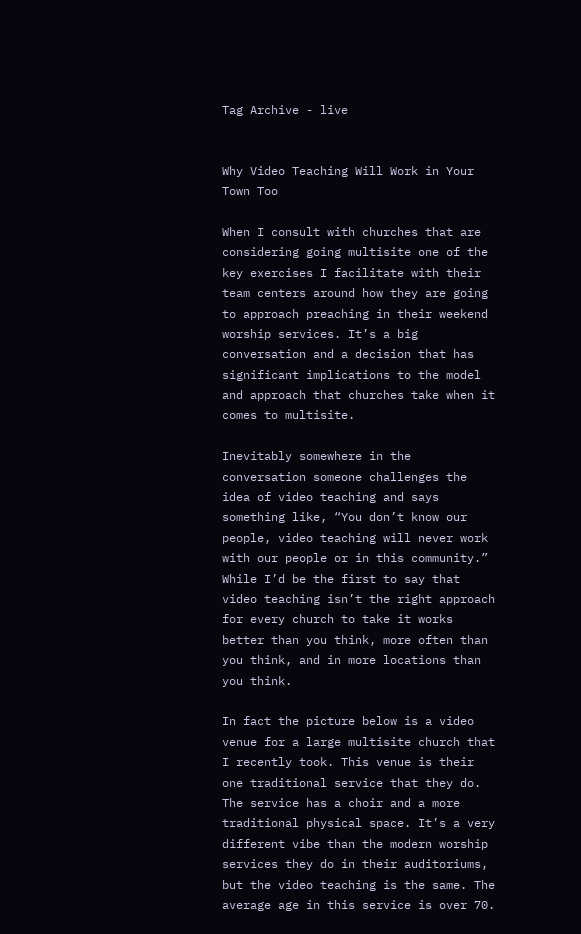Tag Archive - live


Why Video Teaching Will Work in Your Town Too

When I consult with churches that are considering going multisite one of the key exercises I facilitate with their team centers around how they are going to approach preaching in their weekend worship services. It’s a big conversation and a decision that has significant implications to the model and approach that churches take when it comes to multisite.

Inevitably somewhere in the conversation someone challenges the idea of video teaching and says something like, “You don’t know our people, video teaching will never work with our people or in this community.” While I’d be the first to say that video teaching isn’t the right approach for every church to take it works better than you think, more often than you think, and in more locations than you think.

In fact the picture below is a video venue for a large multisite church that I recently took. This venue is their one traditional service that they do. The service has a choir and a more traditional physical space. It’s a very different vibe than the modern worship services they do in their auditoriums, but the video teaching is the same. The average age in this service is over 70.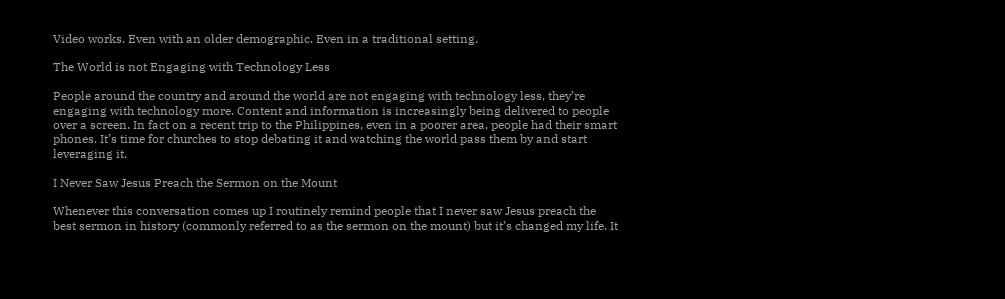Video works. Even with an older demographic. Even in a traditional setting.

The World is not Engaging with Technology Less

People around the country and around the world are not engaging with technology less, they’re engaging with technology more. Content and information is increasingly being delivered to people over a screen. In fact on a recent trip to the Philippines, even in a poorer area, people had their smart phones. It’s time for churches to stop debating it and watching the world pass them by and start leveraging it.

I Never Saw Jesus Preach the Sermon on the Mount

Whenever this conversation comes up I routinely remind people that I never saw Jesus preach the best sermon in history (commonly referred to as the sermon on the mount) but it’s changed my life. It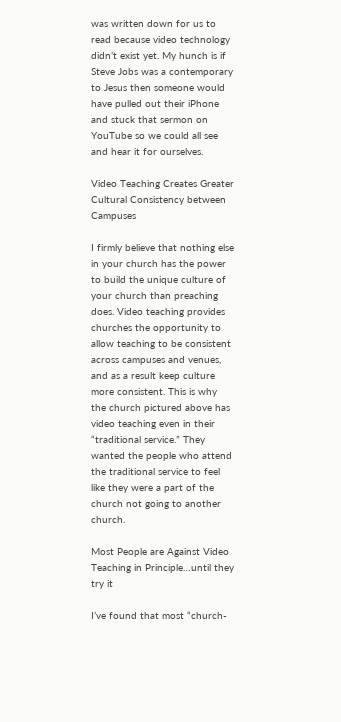was written down for us to read because video technology didn’t exist yet. My hunch is if Steve Jobs was a contemporary to Jesus then someone would have pulled out their iPhone and stuck that sermon on YouTube so we could all see and hear it for ourselves.

Video Teaching Creates Greater Cultural Consistency between Campuses

I firmly believe that nothing else in your church has the power to build the unique culture of your church than preaching does. Video teaching provides churches the opportunity to allow teaching to be consistent across campuses and venues, and as a result keep culture more consistent. This is why the church pictured above has video teaching even in their “traditional service.” They wanted the people who attend the traditional service to feel like they were a part of the church not going to another church.

Most People are Against Video Teaching in Principle…until they try it

I’ve found that most “church-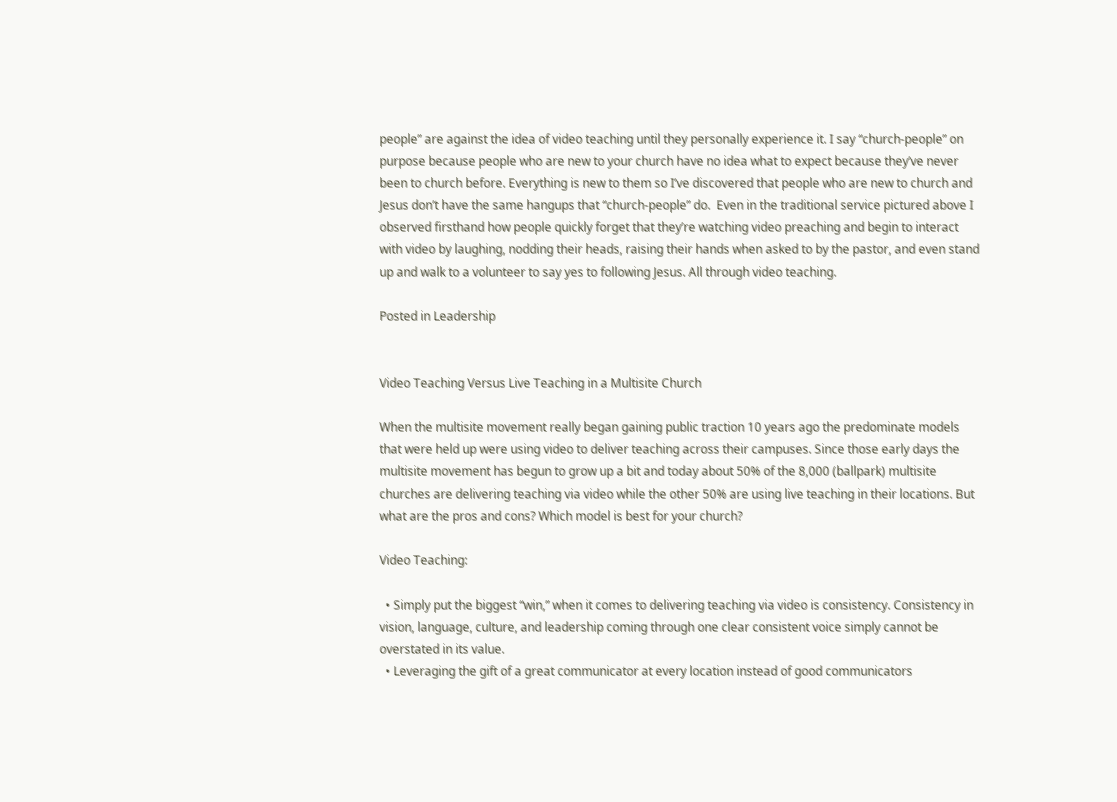people” are against the idea of video teaching until they personally experience it. I say “church-people” on purpose because people who are new to your church have no idea what to expect because they’ve never been to church before. Everything is new to them so I’ve discovered that people who are new to church and Jesus don’t have the same hangups that “church-people” do.  Even in the traditional service pictured above I observed firsthand how people quickly forget that they’re watching video preaching and begin to interact with video by laughing, nodding their heads, raising their hands when asked to by the pastor, and even stand up and walk to a volunteer to say yes to following Jesus. All through video teaching.

Posted in Leadership


Video Teaching Versus Live Teaching in a Multisite Church

When the multisite movement really began gaining public traction 10 years ago the predominate models that were held up were using video to deliver teaching across their campuses. Since those early days the multisite movement has begun to grow up a bit and today about 50% of the 8,000 (ballpark) multisite churches are delivering teaching via video while the other 50% are using live teaching in their locations. But what are the pros and cons? Which model is best for your church?

Video Teaching:

  • Simply put the biggest “win,” when it comes to delivering teaching via video is consistency. Consistency in vision, language, culture, and leadership coming through one clear consistent voice simply cannot be overstated in its value.
  • Leveraging the gift of a great communicator at every location instead of good communicators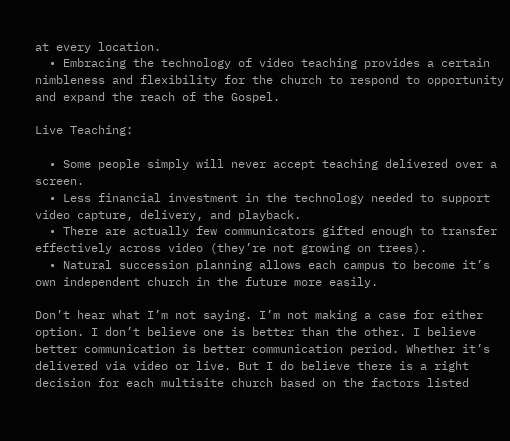at every location.
  • Embracing the technology of video teaching provides a certain nimbleness and flexibility for the church to respond to opportunity and expand the reach of the Gospel.

Live Teaching:

  • Some people simply will never accept teaching delivered over a screen.
  • Less financial investment in the technology needed to support video capture, delivery, and playback.
  • There are actually few communicators gifted enough to transfer effectively across video (they’re not growing on trees).
  • Natural succession planning allows each campus to become it’s own independent church in the future more easily.

Don’t hear what I’m not saying. I’m not making a case for either option. I don’t believe one is better than the other. I believe better communication is better communication period. Whether it’s delivered via video or live. But I do believe there is a right decision for each multisite church based on the factors listed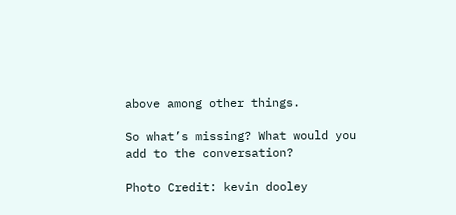above among other things.

So what’s missing? What would you add to the conversation?

Photo Credit: kevin dooley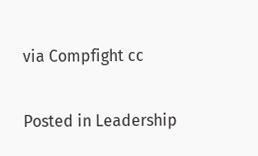via Compfight cc

Posted in Leadership